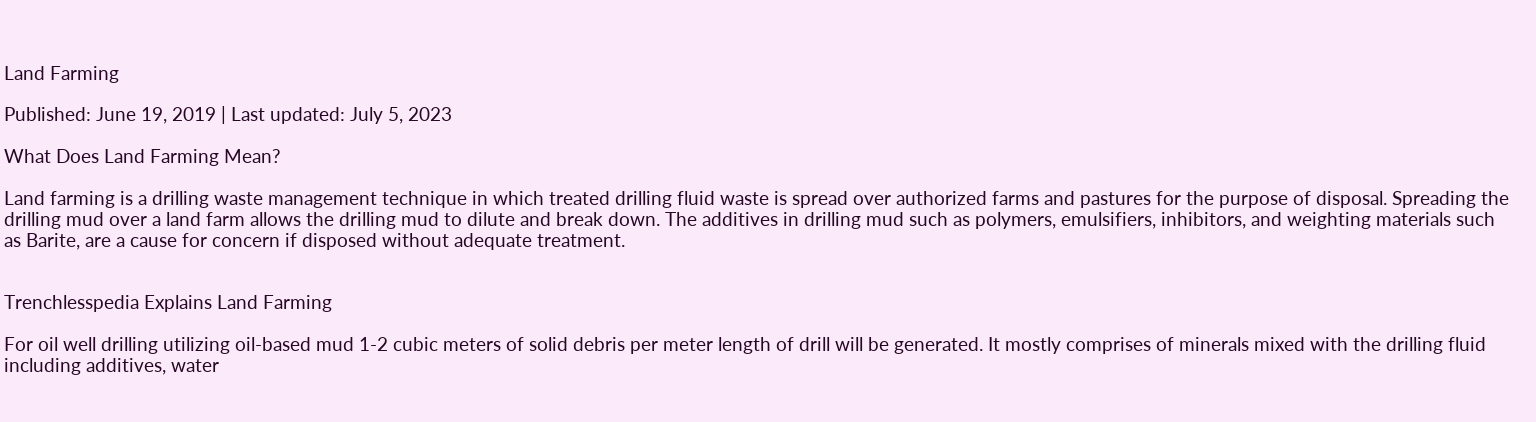Land Farming

Published: June 19, 2019 | Last updated: July 5, 2023

What Does Land Farming Mean?

Land farming is a drilling waste management technique in which treated drilling fluid waste is spread over authorized farms and pastures for the purpose of disposal. Spreading the drilling mud over a land farm allows the drilling mud to dilute and break down. The additives in drilling mud such as polymers, emulsifiers, inhibitors, and weighting materials such as Barite, are a cause for concern if disposed without adequate treatment.


Trenchlesspedia Explains Land Farming

For oil well drilling utilizing oil-based mud 1-2 cubic meters of solid debris per meter length of drill will be generated. It mostly comprises of minerals mixed with the drilling fluid including additives, water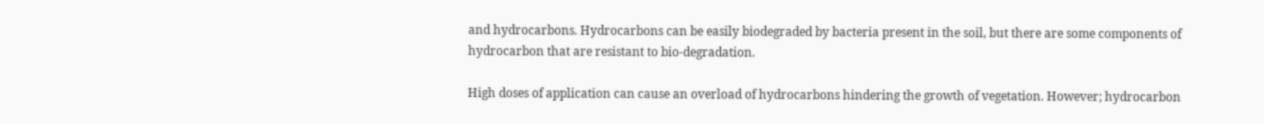and hydrocarbons. Hydrocarbons can be easily biodegraded by bacteria present in the soil, but there are some components of hydrocarbon that are resistant to bio-degradation.

High doses of application can cause an overload of hydrocarbons hindering the growth of vegetation. However; hydrocarbon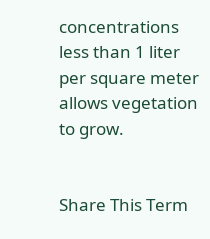concentrations less than 1 liter per square meter allows vegetation to grow.


Share This Term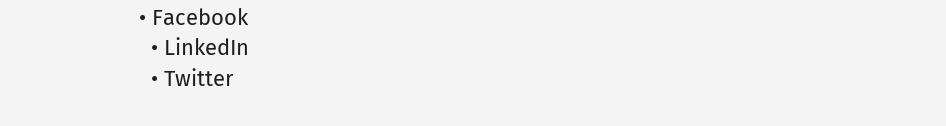• Facebook
  • LinkedIn
  • Twitter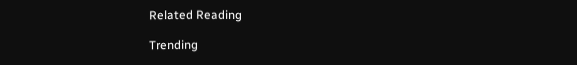Related Reading

Trending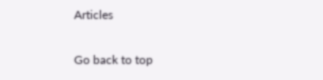Articles

Go back to top